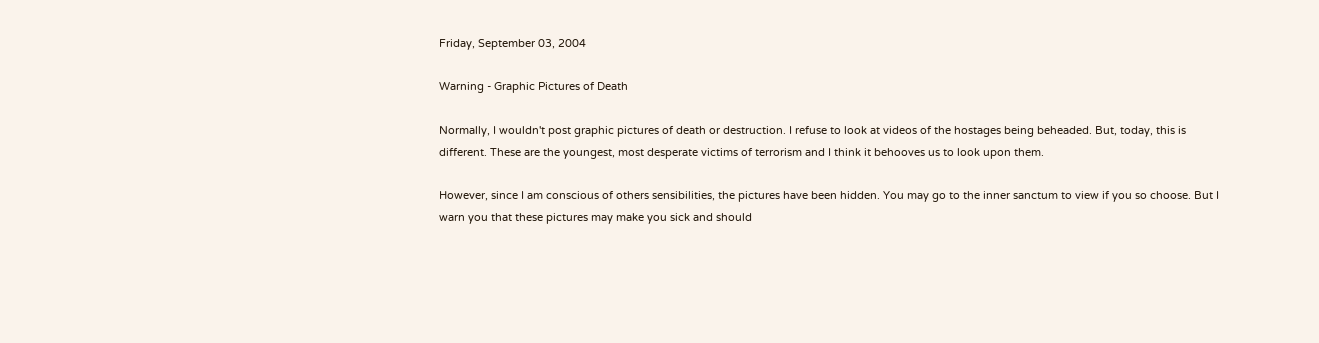Friday, September 03, 2004

Warning - Graphic Pictures of Death

Normally, I wouldn't post graphic pictures of death or destruction. I refuse to look at videos of the hostages being beheaded. But, today, this is different. These are the youngest, most desperate victims of terrorism and I think it behooves us to look upon them.

However, since I am conscious of others sensibilities, the pictures have been hidden. You may go to the inner sanctum to view if you so choose. But I warn you that these pictures may make you sick and should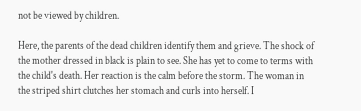not be viewed by children.

Here, the parents of the dead children identify them and grieve. The shock of the mother dressed in black is plain to see. She has yet to come to terms with the child's death. Her reaction is the calm before the storm. The woman in the striped shirt clutches her stomach and curls into herself. I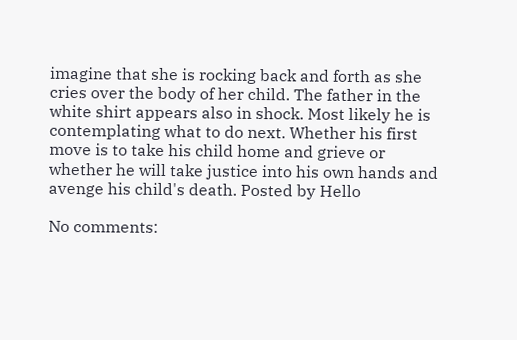imagine that she is rocking back and forth as she cries over the body of her child. The father in the white shirt appears also in shock. Most likely he is contemplating what to do next. Whether his first move is to take his child home and grieve or whether he will take justice into his own hands and avenge his child's death. Posted by Hello

No comments: